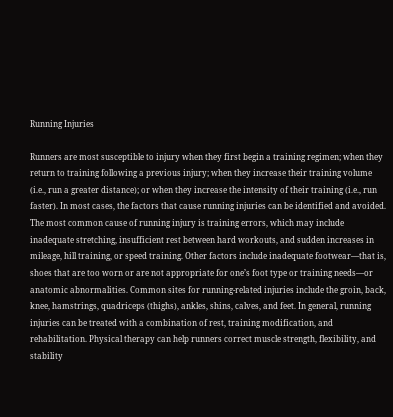Running Injuries

Runners are most susceptible to injury when they first begin a training regimen; when they return to training following a previous injury; when they increase their training volume (i.e., run a greater distance); or when they increase the intensity of their training (i.e., run faster). In most cases, the factors that cause running injuries can be identified and avoided. The most common cause of running injury is training errors, which may include inadequate stretching, insufficient rest between hard workouts, and sudden increases in mileage, hill training, or speed training. Other factors include inadequate footwear—that is, shoes that are too worn or are not appropriate for one’s foot type or training needs—or anatomic abnormalities. Common sites for running-related injuries include the groin, back, knee, hamstrings, quadriceps (thighs), ankles, shins, calves, and feet. In general, running injuries can be treated with a combination of rest, training modification, and rehabilitation. Physical therapy can help runners correct muscle strength, flexibility, and stability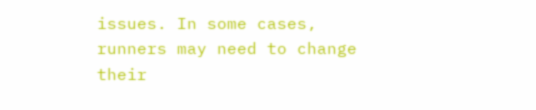issues. In some cases, runners may need to change their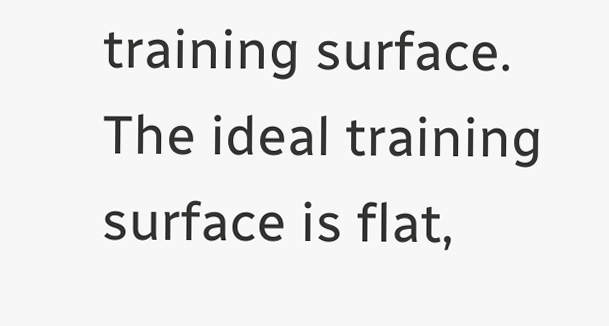training surface. The ideal training surface is flat,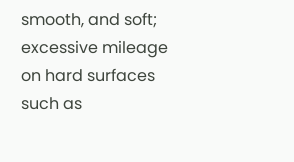smooth, and soft; excessive mileage on hard surfaces such as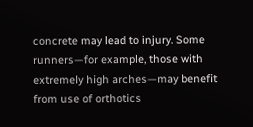concrete may lead to injury. Some runners—for example, those with extremely high arches—may benefit from use of orthotics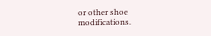or other shoe modifications.